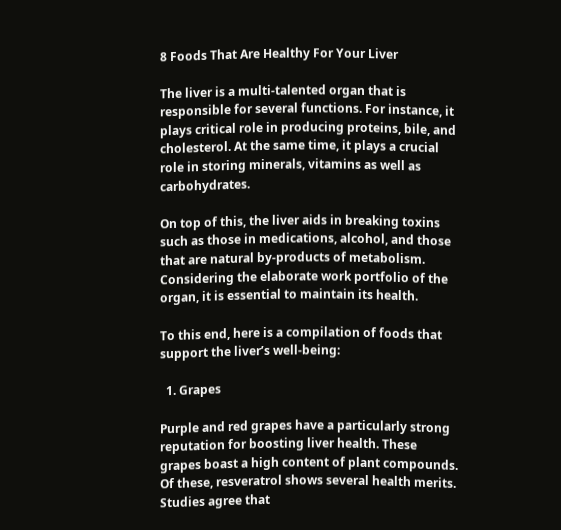8 Foods That Are Healthy For Your Liver

The liver is a multi-talented organ that is responsible for several functions. For instance, it plays critical role in producing proteins, bile, and cholesterol. At the same time, it plays a crucial role in storing minerals, vitamins as well as carbohydrates.

On top of this, the liver aids in breaking toxins such as those in medications, alcohol, and those that are natural by-products of metabolism. Considering the elaborate work portfolio of the organ, it is essential to maintain its health.

To this end, here is a compilation of foods that support the liver’s well-being:

  1. Grapes

Purple and red grapes have a particularly strong reputation for boosting liver health. These grapes boast a high content of plant compounds. Of these, resveratrol shows several health merits. Studies agree that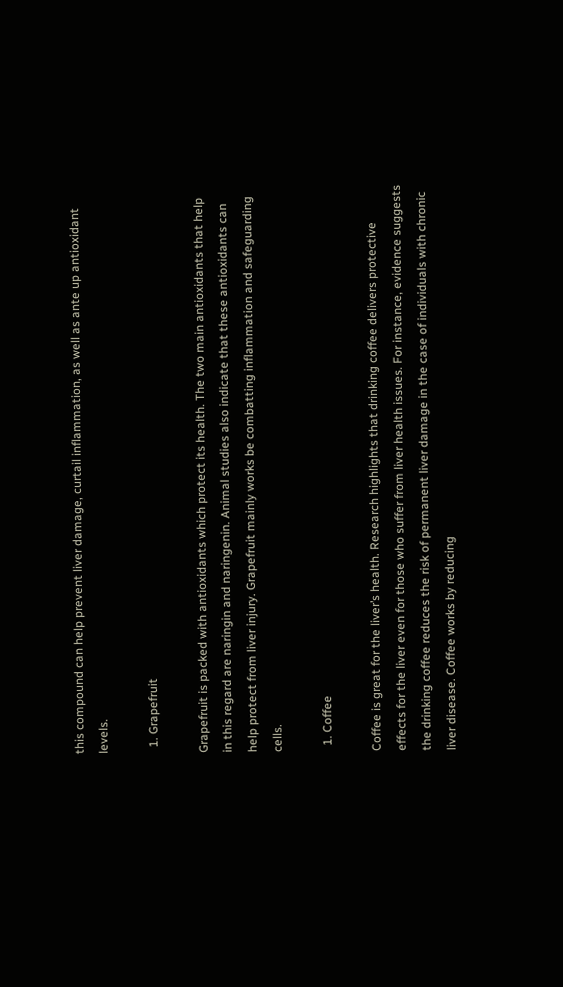this compound can help prevent liver damage, curtail inflammation, as well as ante up antioxidant levels.

  1. Grapefruit

Grapefruit is packed with antioxidants which protect its health. The two main antioxidants that help in this regard are naringin and naringenin. Animal studies also indicate that these antioxidants can help protect from liver injury. Grapefruit mainly works be combatting inflammation and safeguarding cells.

  1. Coffee

Coffee is great for the liver’s health. Research highlights that drinking coffee delivers protective effects for the liver even for those who suffer from liver health issues. For instance, evidence suggests the drinking coffee reduces the risk of permanent liver damage in the case of individuals with chronic liver disease. Coffee works by reducing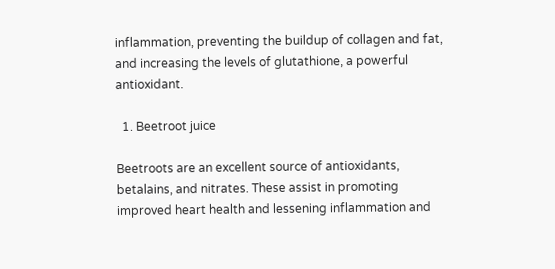inflammation, preventing the buildup of collagen and fat, and increasing the levels of glutathione, a powerful antioxidant.

  1. Beetroot juice

Beetroots are an excellent source of antioxidants, betalains, and nitrates. These assist in promoting improved heart health and lessening inflammation and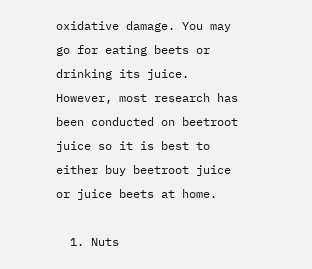oxidative damage. You may go for eating beets or drinking its juice. However, most research has been conducted on beetroot juice so it is best to either buy beetroot juice or juice beets at home.

  1. Nuts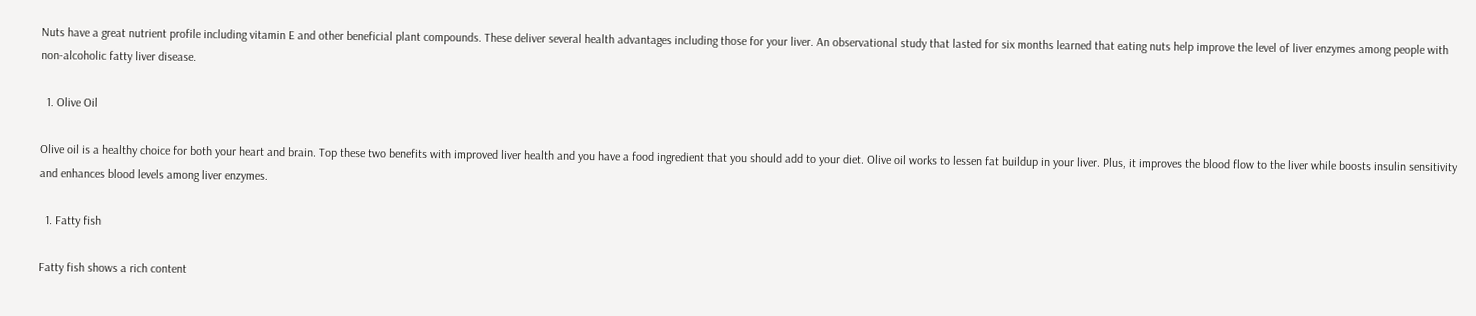Nuts have a great nutrient profile including vitamin E and other beneficial plant compounds. These deliver several health advantages including those for your liver. An observational study that lasted for six months learned that eating nuts help improve the level of liver enzymes among people with non-alcoholic fatty liver disease.

  1. Olive Oil

Olive oil is a healthy choice for both your heart and brain. Top these two benefits with improved liver health and you have a food ingredient that you should add to your diet. Olive oil works to lessen fat buildup in your liver. Plus, it improves the blood flow to the liver while boosts insulin sensitivity and enhances blood levels among liver enzymes.

  1. Fatty fish

Fatty fish shows a rich content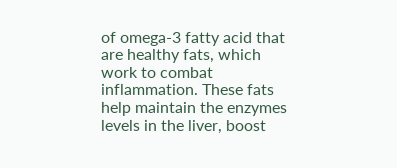of omega-3 fatty acid that are healthy fats, which work to combat inflammation. These fats help maintain the enzymes levels in the liver, boost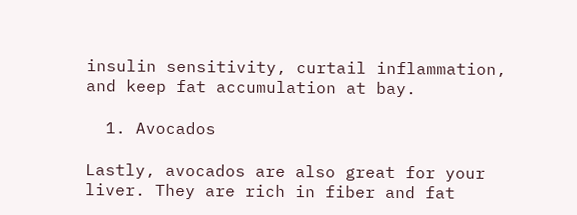insulin sensitivity, curtail inflammation, and keep fat accumulation at bay.

  1. Avocados

Lastly, avocados are also great for your liver. They are rich in fiber and fat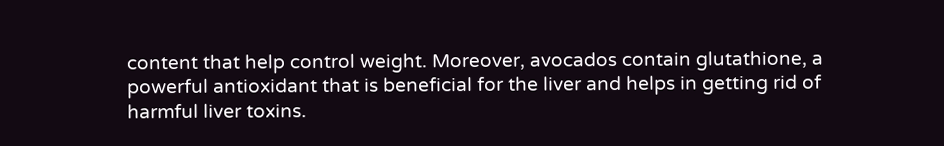content that help control weight. Moreover, avocados contain glutathione, a powerful antioxidant that is beneficial for the liver and helps in getting rid of harmful liver toxins.